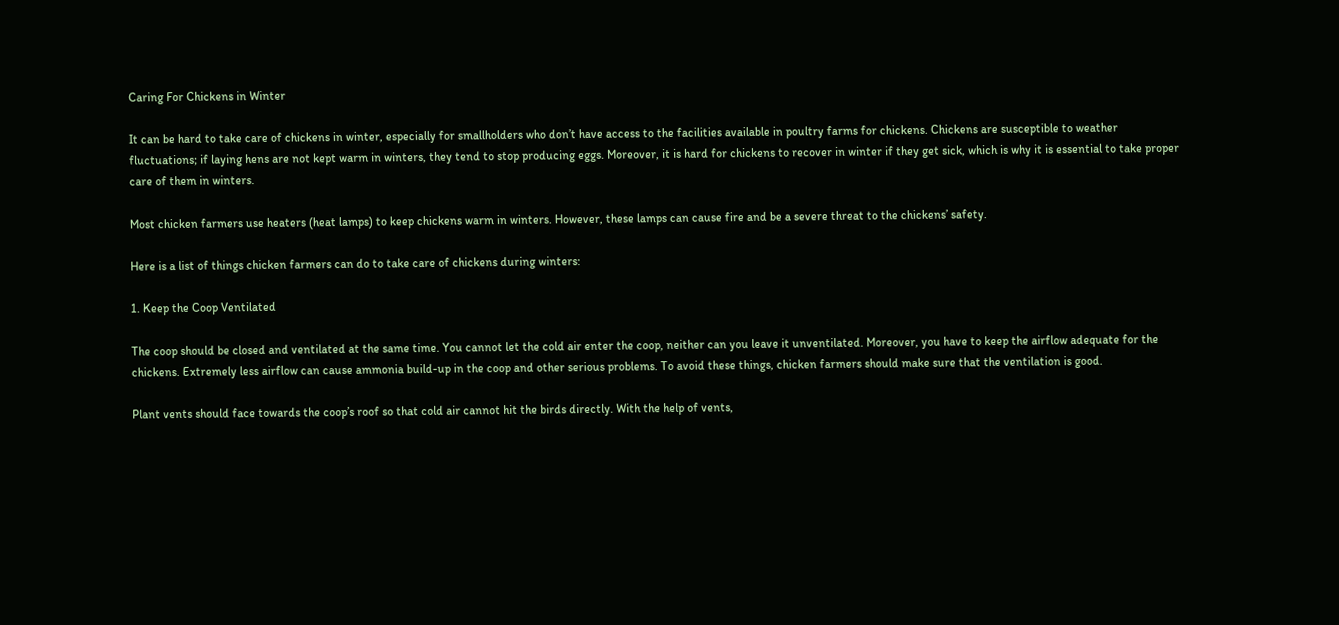Caring For Chickens in Winter

It can be hard to take care of chickens in winter, especially for smallholders who don’t have access to the facilities available in poultry farms for chickens. Chickens are susceptible to weather fluctuations; if laying hens are not kept warm in winters, they tend to stop producing eggs. Moreover, it is hard for chickens to recover in winter if they get sick, which is why it is essential to take proper care of them in winters.

Most chicken farmers use heaters (heat lamps) to keep chickens warm in winters. However, these lamps can cause fire and be a severe threat to the chickens’ safety.

Here is a list of things chicken farmers can do to take care of chickens during winters:

1. Keep the Coop Ventilated

The coop should be closed and ventilated at the same time. You cannot let the cold air enter the coop, neither can you leave it unventilated. Moreover, you have to keep the airflow adequate for the chickens. Extremely less airflow can cause ammonia build-up in the coop and other serious problems. To avoid these things, chicken farmers should make sure that the ventilation is good.

Plant vents should face towards the coop’s roof so that cold air cannot hit the birds directly. With the help of vents,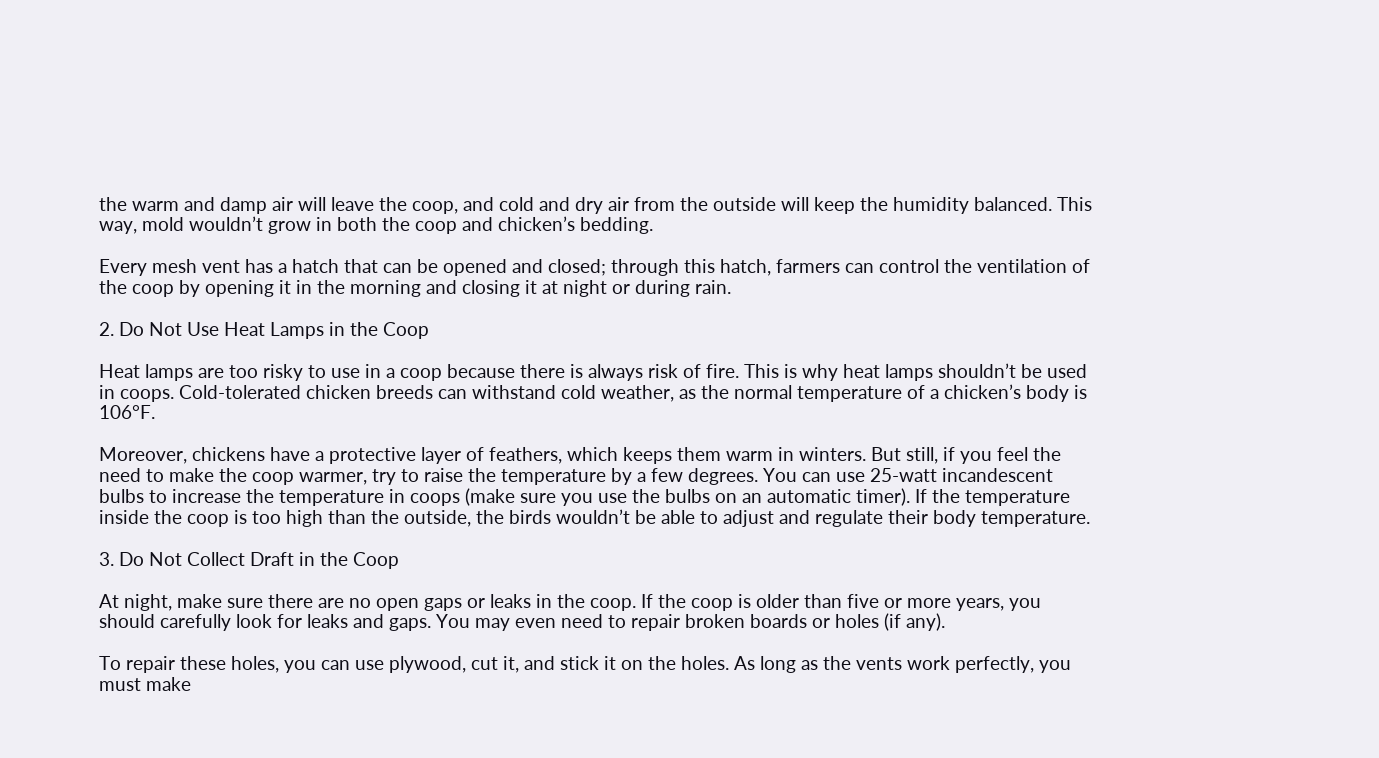the warm and damp air will leave the coop, and cold and dry air from the outside will keep the humidity balanced. This way, mold wouldn’t grow in both the coop and chicken’s bedding.

Every mesh vent has a hatch that can be opened and closed; through this hatch, farmers can control the ventilation of the coop by opening it in the morning and closing it at night or during rain.

2. Do Not Use Heat Lamps in the Coop

Heat lamps are too risky to use in a coop because there is always risk of fire. This is why heat lamps shouldn’t be used in coops. Cold-tolerated chicken breeds can withstand cold weather, as the normal temperature of a chicken’s body is 106°F.

Moreover, chickens have a protective layer of feathers, which keeps them warm in winters. But still, if you feel the need to make the coop warmer, try to raise the temperature by a few degrees. You can use 25-watt incandescent bulbs to increase the temperature in coops (make sure you use the bulbs on an automatic timer). If the temperature inside the coop is too high than the outside, the birds wouldn’t be able to adjust and regulate their body temperature.

3. Do Not Collect Draft in the Coop

At night, make sure there are no open gaps or leaks in the coop. If the coop is older than five or more years, you should carefully look for leaks and gaps. You may even need to repair broken boards or holes (if any).

To repair these holes, you can use plywood, cut it, and stick it on the holes. As long as the vents work perfectly, you must make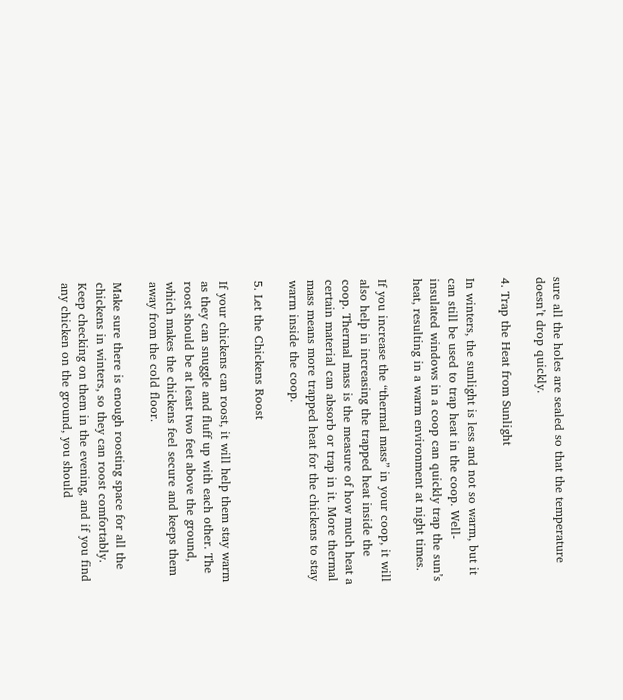sure all the holes are sealed so that the temperature doesn’t drop quickly.

4. Trap the Heat from Sunlight

In winters, the sunlight is less and not so warm, but it can still be used to trap heat in the coop. Well-insulated windows in a coop can quickly trap the sun’s heat, resulting in a warm environment at night times.

If you increase the “thermal mass” in your coop, it will also help in increasing the trapped heat inside the coop. Thermal mass is the measure of how much heat a certain material can absorb or trap in it. More thermal mass means more trapped heat for the chickens to stay warm inside the coop.

5. Let the Chickens Roost

If your chickens can roost, it will help them stay warm as they can snuggle and fluff up with each other. The roost should be at least two feet above the ground, which makes the chickens feel secure and keeps them away from the cold floor.

Make sure there is enough roosting space for all the chickens in winters, so they can roost comfortably. Keep checking on them in the evening, and if you find any chicken on the ground, you should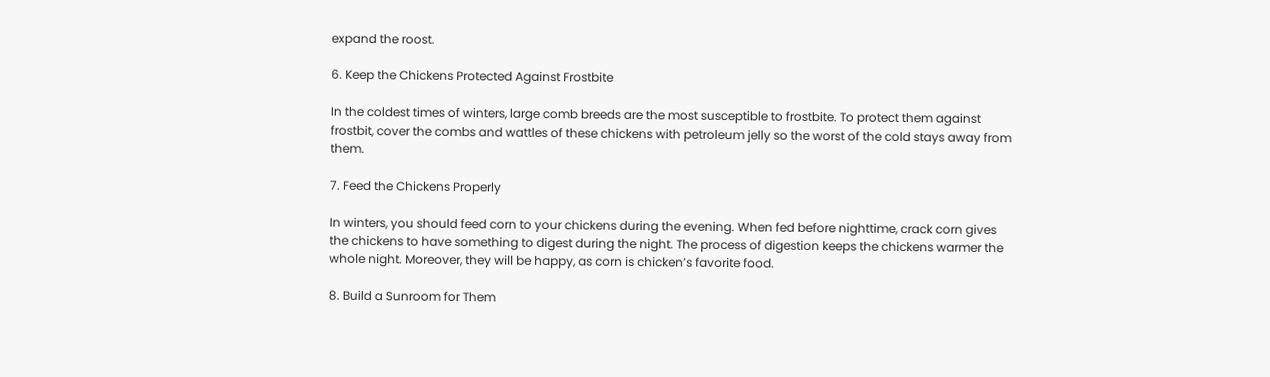expand the roost.

6. Keep the Chickens Protected Against Frostbite

In the coldest times of winters, large comb breeds are the most susceptible to frostbite. To protect them against frostbit, cover the combs and wattles of these chickens with petroleum jelly so the worst of the cold stays away from them.

7. Feed the Chickens Properly

In winters, you should feed corn to your chickens during the evening. When fed before nighttime, crack corn gives the chickens to have something to digest during the night. The process of digestion keeps the chickens warmer the whole night. Moreover, they will be happy, as corn is chicken’s favorite food.

8. Build a Sunroom for Them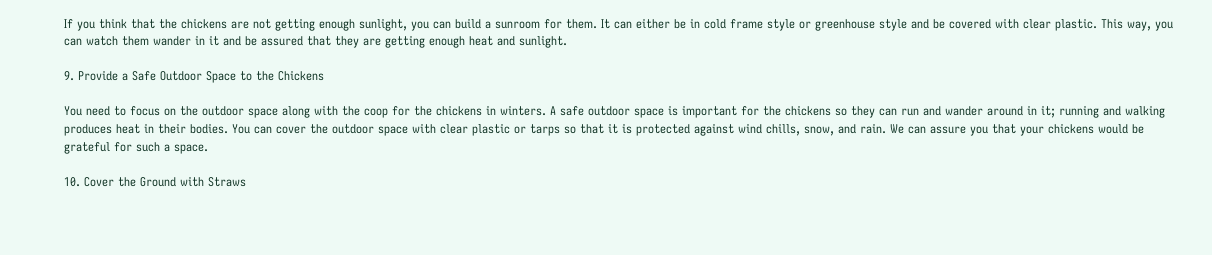If you think that the chickens are not getting enough sunlight, you can build a sunroom for them. It can either be in cold frame style or greenhouse style and be covered with clear plastic. This way, you can watch them wander in it and be assured that they are getting enough heat and sunlight.

9. Provide a Safe Outdoor Space to the Chickens

You need to focus on the outdoor space along with the coop for the chickens in winters. A safe outdoor space is important for the chickens so they can run and wander around in it; running and walking produces heat in their bodies. You can cover the outdoor space with clear plastic or tarps so that it is protected against wind chills, snow, and rain. We can assure you that your chickens would be grateful for such a space.

10. Cover the Ground with Straws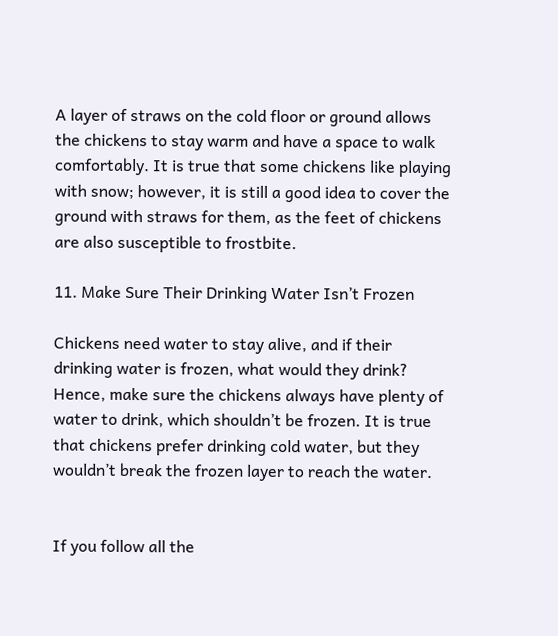A layer of straws on the cold floor or ground allows the chickens to stay warm and have a space to walk comfortably. It is true that some chickens like playing with snow; however, it is still a good idea to cover the ground with straws for them, as the feet of chickens are also susceptible to frostbite.

11. Make Sure Their Drinking Water Isn’t Frozen

Chickens need water to stay alive, and if their drinking water is frozen, what would they drink? Hence, make sure the chickens always have plenty of water to drink, which shouldn’t be frozen. It is true that chickens prefer drinking cold water, but they wouldn’t break the frozen layer to reach the water.


If you follow all the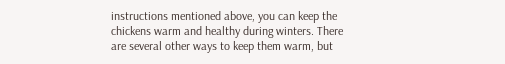instructions mentioned above, you can keep the chickens warm and healthy during winters. There are several other ways to keep them warm, but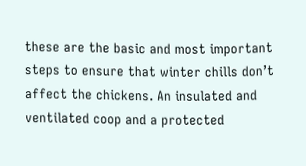these are the basic and most important steps to ensure that winter chills don’t affect the chickens. An insulated and ventilated coop and a protected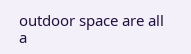outdoor space are all a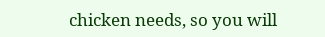chicken needs, so you will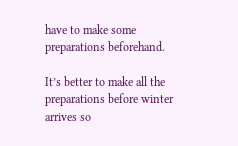have to make some preparations beforehand.

It’s better to make all the preparations before winter arrives so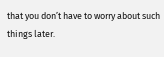that you don’t have to worry about such things later.